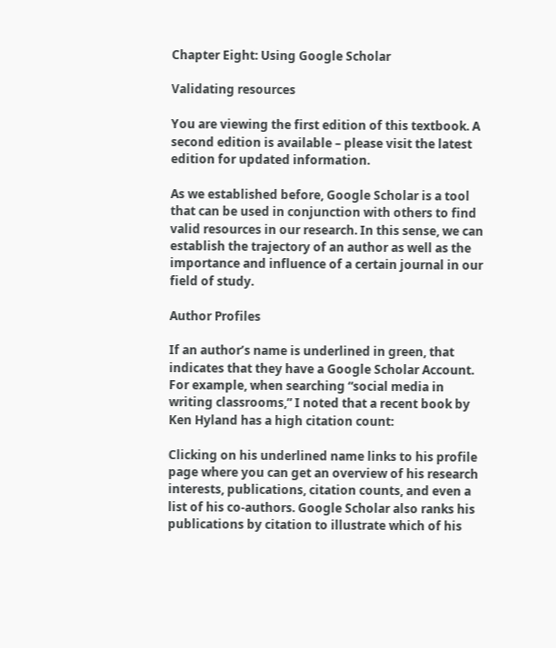Chapter Eight: Using Google Scholar

Validating resources

You are viewing the first edition of this textbook. A second edition is available – please visit the latest edition for updated information.

As we established before, Google Scholar is a tool that can be used in conjunction with others to find valid resources in our research. In this sense, we can establish the trajectory of an author as well as the importance and influence of a certain journal in our field of study.

Author Profiles

If an author’s name is underlined in green, that indicates that they have a Google Scholar Account. For example, when searching “social media in writing classrooms,” I noted that a recent book by Ken Hyland has a high citation count:

Clicking on his underlined name links to his profile page where you can get an overview of his research interests, publications, citation counts, and even a list of his co-authors. Google Scholar also ranks his publications by citation to illustrate which of his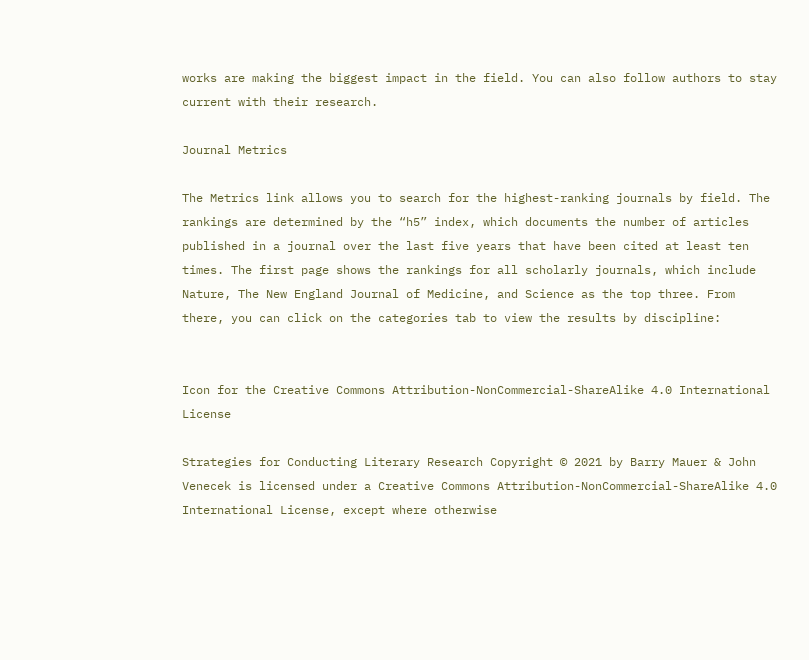works are making the biggest impact in the field. You can also follow authors to stay current with their research.

Journal Metrics

The Metrics link allows you to search for the highest-ranking journals by field. The rankings are determined by the “h5” index, which documents the number of articles published in a journal over the last five years that have been cited at least ten times. The first page shows the rankings for all scholarly journals, which include Nature, The New England Journal of Medicine, and Science as the top three. From there, you can click on the categories tab to view the results by discipline:


Icon for the Creative Commons Attribution-NonCommercial-ShareAlike 4.0 International License

Strategies for Conducting Literary Research Copyright © 2021 by Barry Mauer & John Venecek is licensed under a Creative Commons Attribution-NonCommercial-ShareAlike 4.0 International License, except where otherwise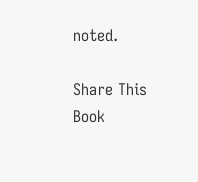noted.

Share This Book